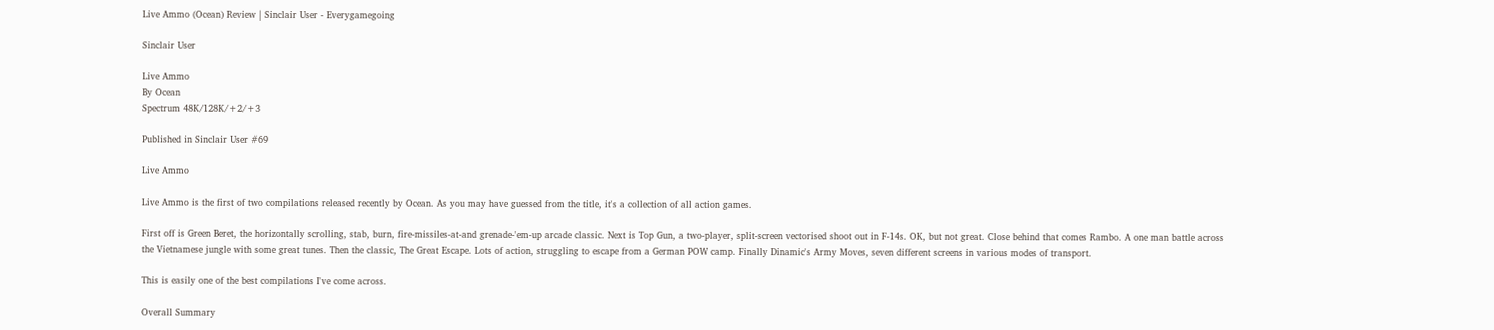Live Ammo (Ocean) Review | Sinclair User - Everygamegoing

Sinclair User

Live Ammo
By Ocean
Spectrum 48K/128K/+2/+3

Published in Sinclair User #69

Live Ammo

Live Ammo is the first of two compilations released recently by Ocean. As you may have guessed from the title, it's a collection of all action games.

First off is Green Beret, the horizontally scrolling, stab, burn, fire-missiles-at-and grenade-'em-up arcade classic. Next is Top Gun, a two-player, split-screen vectorised shoot out in F-14s. OK, but not great. Close behind that comes Rambo. A one man battle across the Vietnamese jungle with some great tunes. Then the classic, The Great Escape. Lots of action, struggling to escape from a German POW camp. Finally Dinamic's Army Moves, seven different screens in various modes of transport.

This is easily one of the best compilations I've come across.

Overall Summary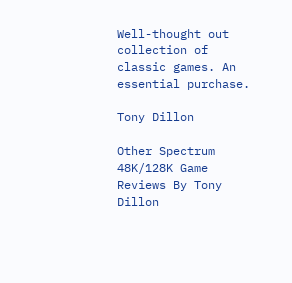Well-thought out collection of classic games. An essential purchase.

Tony Dillon

Other Spectrum 48K/128K Game Reviews By Tony Dillon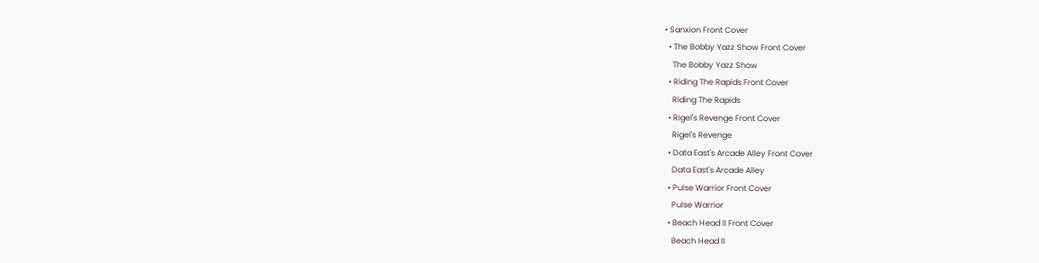• Sanxion Front Cover
  • The Bobby Yazz Show Front Cover
    The Bobby Yazz Show
  • Riding The Rapids Front Cover
    Riding The Rapids
  • Rigel's Revenge Front Cover
    Rigel's Revenge
  • Data East's Arcade Alley Front Cover
    Data East's Arcade Alley
  • Pulse Warrior Front Cover
    Pulse Warrior
  • Beach Head II Front Cover
    Beach Head II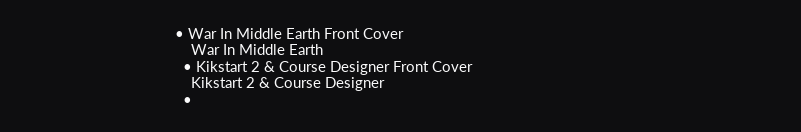• War In Middle Earth Front Cover
    War In Middle Earth
  • Kikstart 2 & Course Designer Front Cover
    Kikstart 2 & Course Designer
  •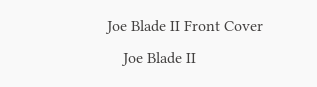Joe Blade II Front Cover
    Joe Blade II